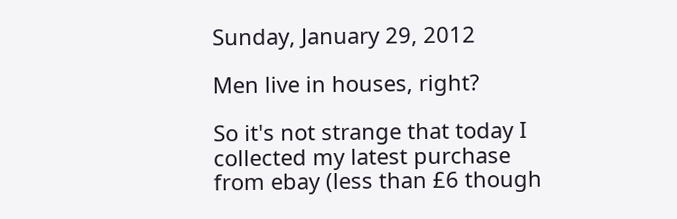Sunday, January 29, 2012

Men live in houses, right?

So it's not strange that today I collected my latest purchase from ebay (less than £6 though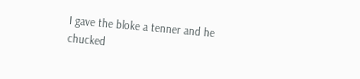I gave the bloke a tenner and he chucked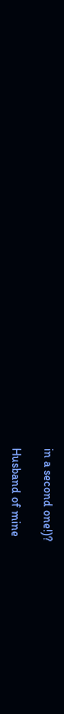in a second one!)?

Husband of mine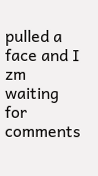pulled a face and I zm waiting for comments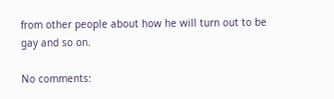from other people about how he will turn out to be gay and so on.

No comments: